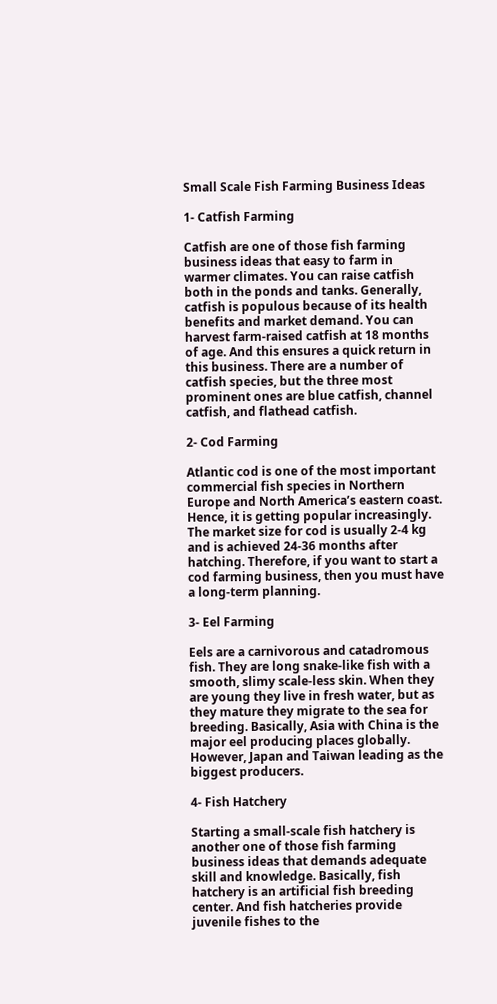Small Scale Fish Farming Business Ideas

1- Catfish Farming

Catfish are one of those fish farming business ideas that easy to farm in warmer climates. You can raise catfish both in the ponds and tanks. Generally, catfish is populous because of its health benefits and market demand. You can harvest farm-raised catfish at 18 months of age. And this ensures a quick return in this business. There are a number of catfish species, but the three most prominent ones are blue catfish, channel catfish, and flathead catfish.

2- Cod Farming

Atlantic cod is one of the most important commercial fish species in Northern Europe and North America’s eastern coast. Hence, it is getting popular increasingly. The market size for cod is usually 2-4 kg and is achieved 24-36 months after hatching. Therefore, if you want to start a cod farming business, then you must have a long-term planning.

3- Eel Farming

Eels are a carnivorous and catadromous fish. They are long snake-like fish with a smooth, slimy scale-less skin. When they are young they live in fresh water, but as they mature they migrate to the sea for breeding. Basically, Asia with China is the major eel producing places globally. However, Japan and Taiwan leading as the biggest producers.

4- Fish Hatchery

Starting a small-scale fish hatchery is another one of those fish farming business ideas that demands adequate skill and knowledge. Basically, fish hatchery is an artificial fish breeding center. And fish hatcheries provide juvenile fishes to the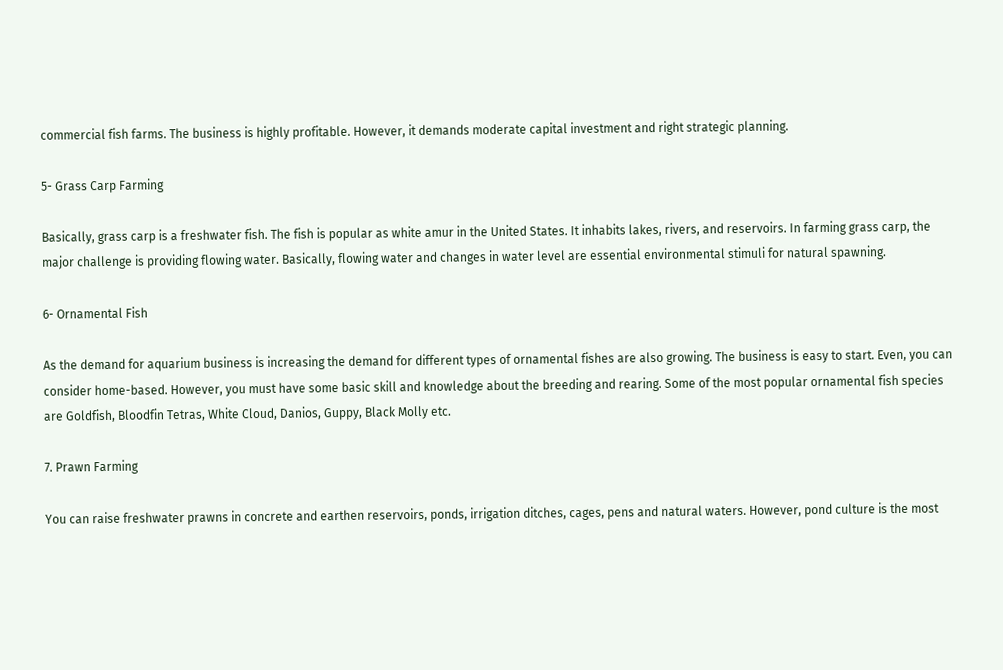commercial fish farms. The business is highly profitable. However, it demands moderate capital investment and right strategic planning.

5- Grass Carp Farming

Basically, grass carp is a freshwater fish. The fish is popular as white amur in the United States. It inhabits lakes, rivers, and reservoirs. In farming grass carp, the major challenge is providing flowing water. Basically, flowing water and changes in water level are essential environmental stimuli for natural spawning.

6- Ornamental Fish

As the demand for aquarium business is increasing the demand for different types of ornamental fishes are also growing. The business is easy to start. Even, you can consider home-based. However, you must have some basic skill and knowledge about the breeding and rearing. Some of the most popular ornamental fish species are Goldfish, Bloodfin Tetras, White Cloud, Danios, Guppy, Black Molly etc.

7. Prawn Farming

You can raise freshwater prawns in concrete and earthen reservoirs, ponds, irrigation ditches, cages, pens and natural waters. However, pond culture is the most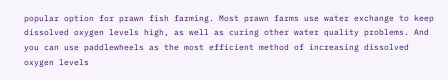popular option for prawn fish farming. Most prawn farms use water exchange to keep dissolved oxygen levels high, as well as curing other water quality problems. And you can use paddlewheels as the most efficient method of increasing dissolved oxygen levels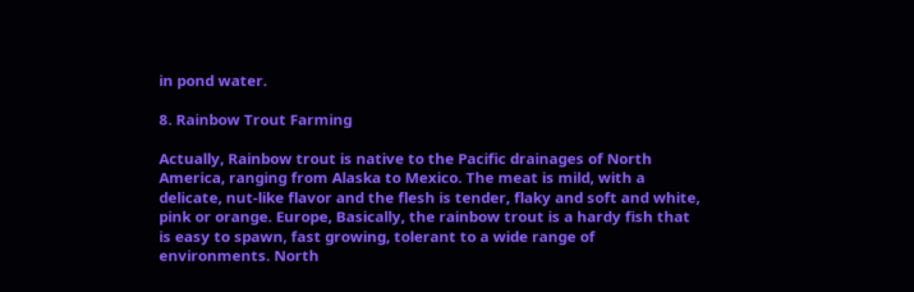in pond water.

8. Rainbow Trout Farming

Actually, Rainbow trout is native to the Pacific drainages of North America, ranging from Alaska to Mexico. The meat is mild, with a delicate, nut-like flavor and the flesh is tender, flaky and soft and white, pink or orange. Europe, Basically, the rainbow trout is a hardy fish that is easy to spawn, fast growing, tolerant to a wide range of environments. North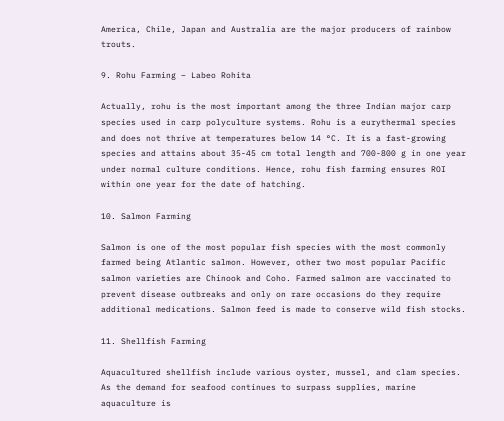America, Chile, Japan and Australia are the major producers of rainbow trouts.

9. Rohu Farming – Labeo Rohita

Actually, rohu is the most important among the three Indian major carp species used in carp polyculture systems. Rohu is a eurythermal species and does not thrive at temperatures below 14 °C. It is a fast-growing species and attains about 35-45 cm total length and 700-800 g in one year under normal culture conditions. Hence, rohu fish farming ensures ROI within one year for the date of hatching.

10. Salmon Farming

Salmon is one of the most popular fish species with the most commonly farmed being Atlantic salmon. However, other two most popular Pacific salmon varieties are Chinook and Coho. Farmed salmon are vaccinated to prevent disease outbreaks and only on rare occasions do they require additional medications. Salmon feed is made to conserve wild fish stocks.

11. Shellfish Farming

Aquacultured shellfish include various oyster, mussel, and clam species. As the demand for seafood continues to surpass supplies, marine aquaculture is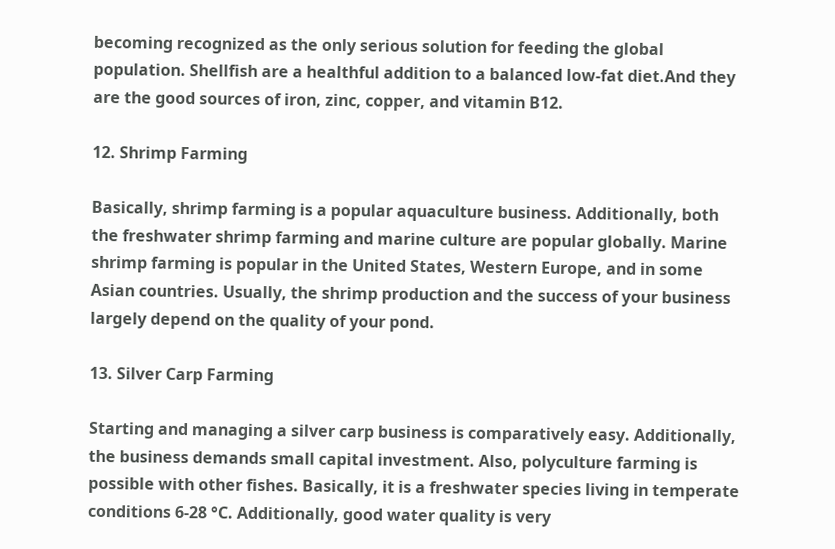becoming recognized as the only serious solution for feeding the global population. Shellfish are a healthful addition to a balanced low-fat diet.And they are the good sources of iron, zinc, copper, and vitamin B12.

12. Shrimp Farming

Basically, shrimp farming is a popular aquaculture business. Additionally, both the freshwater shrimp farming and marine culture are popular globally. Marine shrimp farming is popular in the United States, Western Europe, and in some Asian countries. Usually, the shrimp production and the success of your business largely depend on the quality of your pond.

13. Silver Carp Farming

Starting and managing a silver carp business is comparatively easy. Additionally, the business demands small capital investment. Also, polyculture farming is possible with other fishes. Basically, it is a freshwater species living in temperate conditions 6-28 °C. Additionally, good water quality is very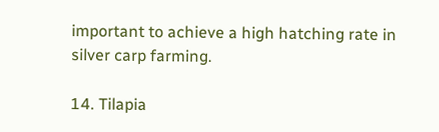important to achieve a high hatching rate in silver carp farming.

14. Tilapia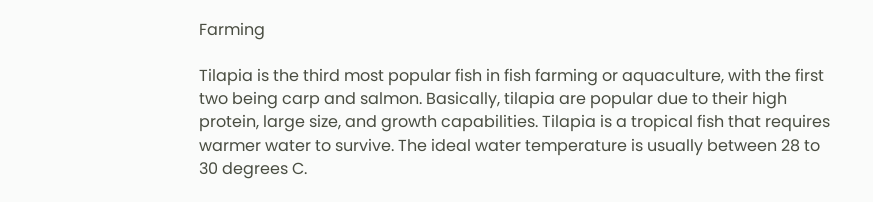Farming

Tilapia is the third most popular fish in fish farming or aquaculture, with the first two being carp and salmon. Basically, tilapia are popular due to their high protein, large size, and growth capabilities. Tilapia is a tropical fish that requires warmer water to survive. The ideal water temperature is usually between 28 to 30 degrees C.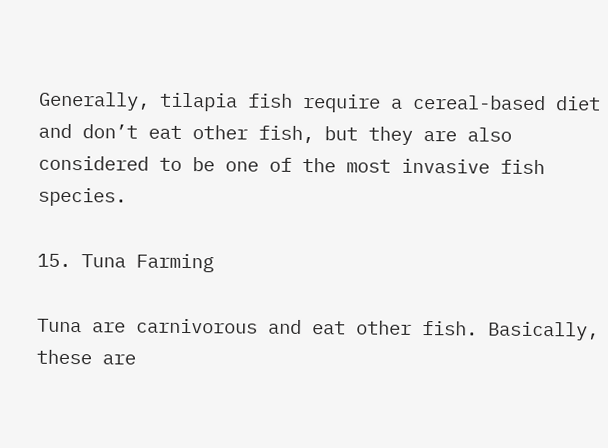Generally, tilapia fish require a cereal-based diet and don’t eat other fish, but they are also considered to be one of the most invasive fish species.

15. Tuna Farming

Tuna are carnivorous and eat other fish. Basically, these are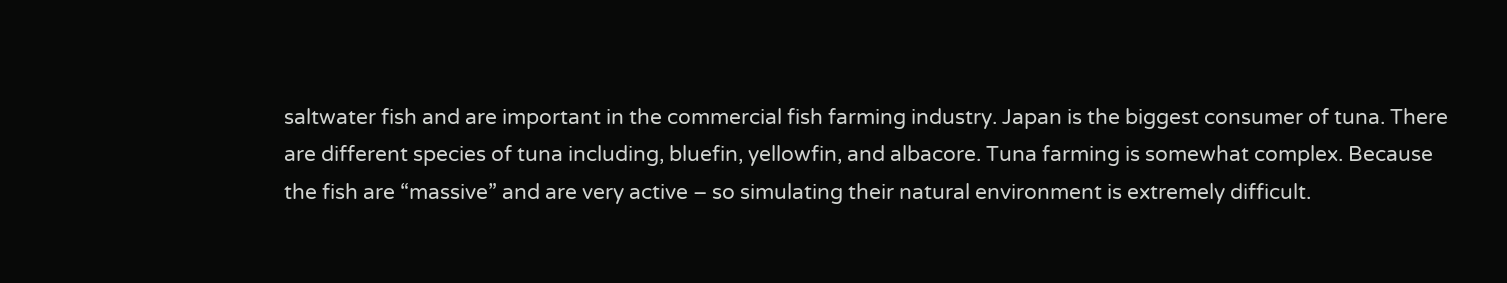saltwater fish and are important in the commercial fish farming industry. Japan is the biggest consumer of tuna. There are different species of tuna including, bluefin, yellowfin, and albacore. Tuna farming is somewhat complex. Because the fish are “massive” and are very active – so simulating their natural environment is extremely difficult.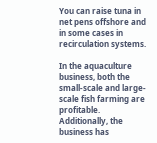You can raise tuna in net pens offshore and in some cases in recirculation systems.

In the aquaculture business, both the small-scale and large-scale fish farming are profitable. Additionally, the business has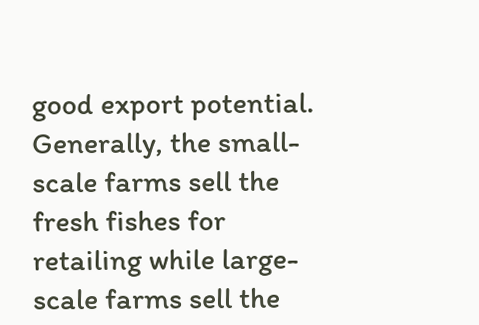good export potential. Generally, the small-scale farms sell the fresh fishes for retailing while large-scale farms sell the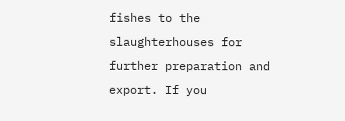fishes to the slaughterhouses for further preparation and export. If you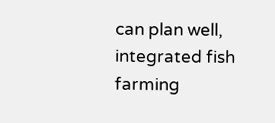can plan well, integrated fish farming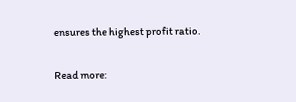ensures the highest profit ratio.

Read more: